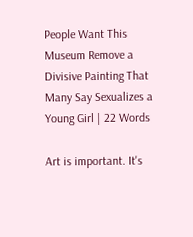People Want This Museum Remove a Divisive Painting That Many Say Sexualizes a Young Girl | 22 Words

Art is important. It's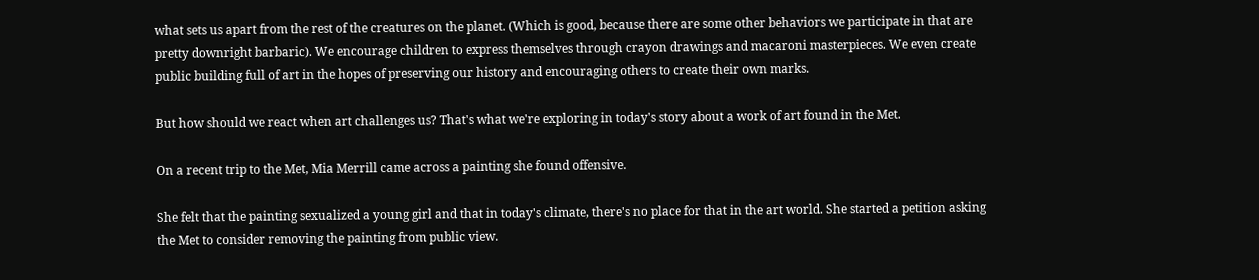what sets us apart from the rest of the creatures on the planet. (Which is good, because there are some other behaviors we participate in that are pretty downright barbaric). We encourage children to express themselves through crayon drawings and macaroni masterpieces. We even create public building full of art in the hopes of preserving our history and encouraging others to create their own marks.

But how should we react when art challenges us? That's what we're exploring in today's story about a work of art found in the Met.

On a recent trip to the Met, Mia Merrill came across a painting she found offensive.

She felt that the painting sexualized a young girl and that in today's climate, there's no place for that in the art world. She started a petition asking the Met to consider removing the painting from public view.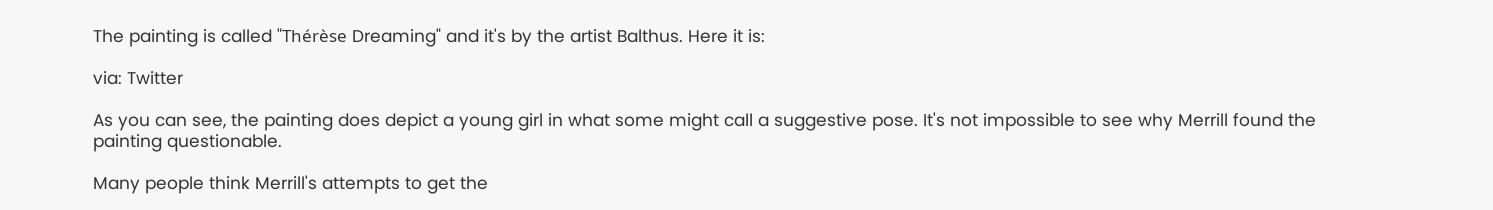The painting is called "Thérèse Dreaming" and it's by the artist Balthus. Here it is:

via: Twitter

As you can see, the painting does depict a young girl in what some might call a suggestive pose. It's not impossible to see why Merrill found the painting questionable.

Many people think Merrill's attempts to get the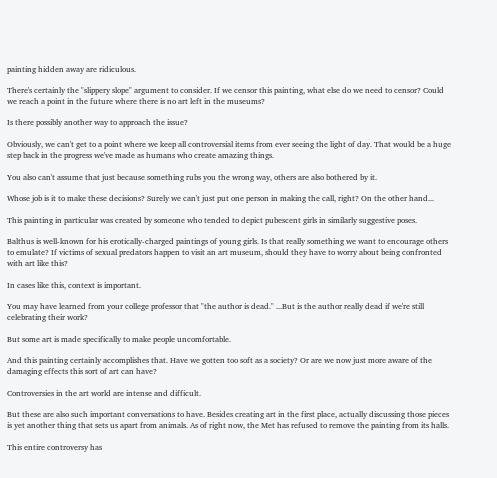painting hidden away are ridiculous.

There's certainly the "slippery slope" argument to consider. If we censor this painting, what else do we need to censor? Could we reach a point in the future where there is no art left in the museums?

Is there possibly another way to approach the issue?

Obviously, we can't get to a point where we keep all controversial items from ever seeing the light of day. That would be a huge step back in the progress we've made as humans who create amazing things.

You also can't assume that just because something rubs you the wrong way, others are also bothered by it.

Whose job is it to make these decisions? Surely we can't just put one person in making the call, right? On the other hand...

This painting in particular was created by someone who tended to depict pubescent girls in similarly suggestive poses.

Balthus is well-known for his erotically-charged paintings of young girls. Is that really something we want to encourage others to emulate? If victims of sexual predators happen to visit an art museum, should they have to worry about being confronted with art like this?

In cases like this, context is important.

You may have learned from your college professor that "the author is dead." ...But is the author really dead if we're still celebrating their work?

But some art is made specifically to make people uncomfortable.

And this painting certainly accomplishes that. Have we gotten too soft as a society? Or are we now just more aware of the damaging effects this sort of art can have?

Controversies in the art world are intense and difficult.

But these are also such important conversations to have. Besides creating art in the first place, actually discussing those pieces is yet another thing that sets us apart from animals. As of right now, the Met has refused to remove the painting from its halls.

This entire controversy has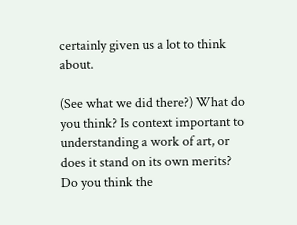certainly given us a lot to think about.

(See what we did there?) What do you think? Is context important to understanding a work of art, or does it stand on its own merits? Do you think the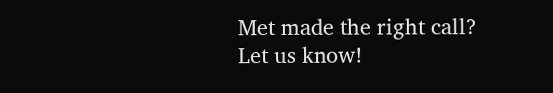Met made the right call? Let us know!